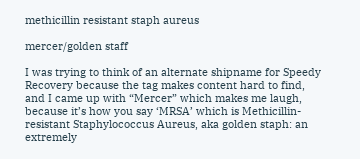methicillin resistant staph aureus

mercer/golden staff

I was trying to think of an alternate shipname for Speedy Recovery because the tag makes content hard to find, and I came up with “Mercer” which makes me laugh, because it’s how you say ‘MRSA’ which is Methicillin-resistant Staphylococcus Aureus, aka golden staph: an extremely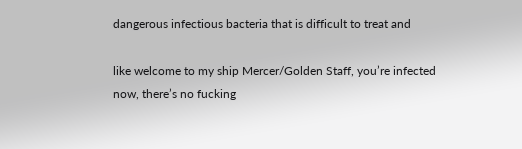dangerous infectious bacteria that is difficult to treat and

like welcome to my ship Mercer/Golden Staff, you’re infected now, there’s no fucking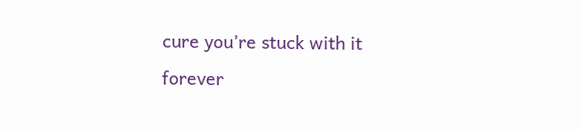cure you’re stuck with it forever